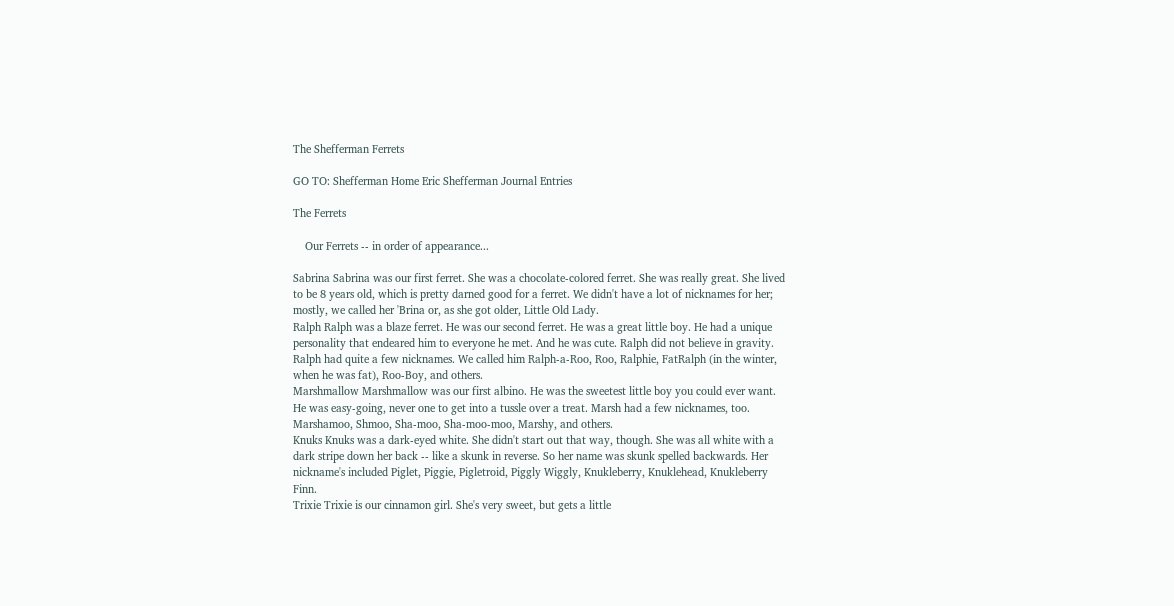The Shefferman Ferrets

GO TO: Shefferman Home Eric Shefferman Journal Entries

The Ferrets

    Our Ferrets -- in order of appearance...

Sabrina Sabrina was our first ferret. She was a chocolate-colored ferret. She was really great. She lived to be 8 years old, which is pretty darned good for a ferret. We didn't have a lot of nicknames for her; mostly, we called her 'Brina or, as she got older, Little Old Lady.
Ralph Ralph was a blaze ferret. He was our second ferret. He was a great little boy. He had a unique personality that endeared him to everyone he met. And he was cute. Ralph did not believe in gravity. Ralph had quite a few nicknames. We called him Ralph-a-Roo, Roo, Ralphie, FatRalph (in the winter, when he was fat), Roo-Boy, and others.
Marshmallow Marshmallow was our first albino. He was the sweetest little boy you could ever want. He was easy-going, never one to get into a tussle over a treat. Marsh had a few nicknames, too. Marshamoo, Shmoo, Sha-moo, Sha-moo-moo, Marshy, and others.
Knuks Knuks was a dark-eyed white. She didn't start out that way, though. She was all white with a dark stripe down her back -- like a skunk in reverse. So her name was skunk spelled backwards. Her nickname's included Piglet, Piggie, Pigletroid, Piggly Wiggly, Knukleberry, Knuklehead, Knukleberry Finn.
Trixie Trixie is our cinnamon girl. She's very sweet, but gets a little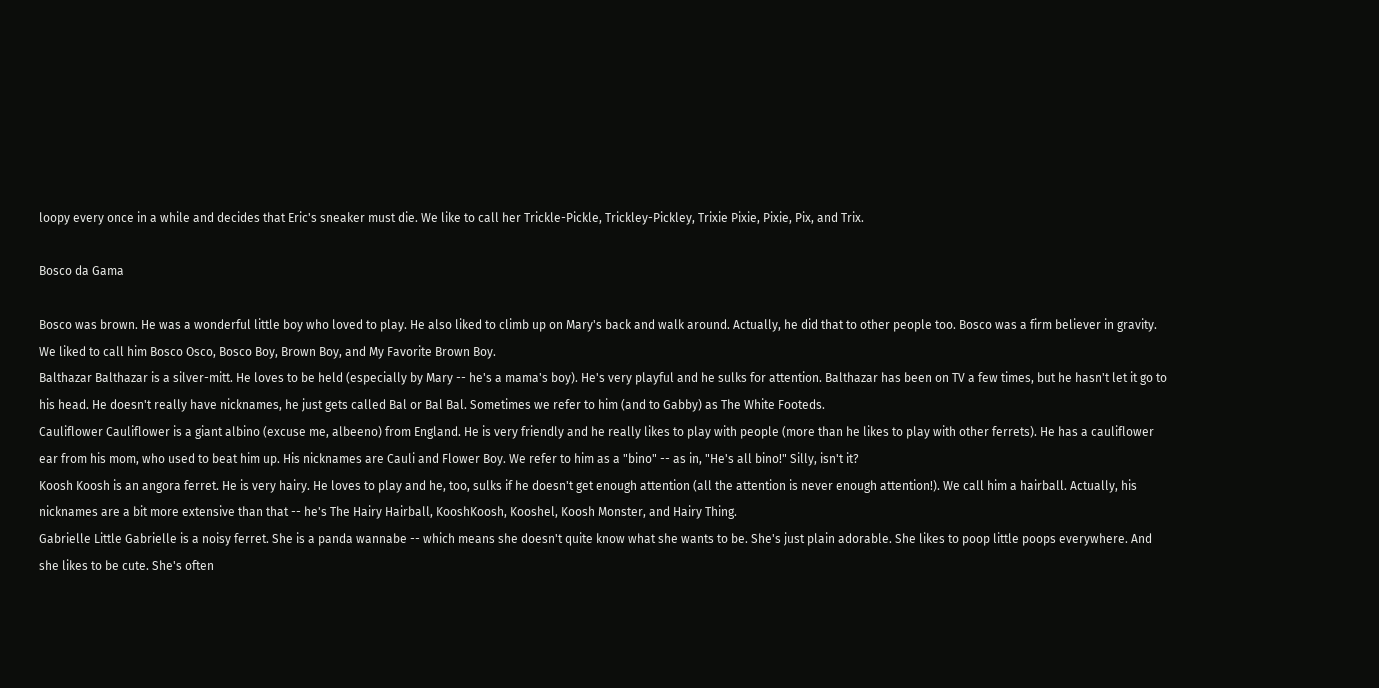loopy every once in a while and decides that Eric's sneaker must die. We like to call her Trickle-Pickle, Trickley-Pickley, Trixie Pixie, Pixie, Pix, and Trix.

Bosco da Gama

Bosco was brown. He was a wonderful little boy who loved to play. He also liked to climb up on Mary's back and walk around. Actually, he did that to other people too. Bosco was a firm believer in gravity. We liked to call him Bosco Osco, Bosco Boy, Brown Boy, and My Favorite Brown Boy.
Balthazar Balthazar is a silver-mitt. He loves to be held (especially by Mary -- he's a mama's boy). He's very playful and he sulks for attention. Balthazar has been on TV a few times, but he hasn't let it go to his head. He doesn't really have nicknames, he just gets called Bal or Bal Bal. Sometimes we refer to him (and to Gabby) as The White Footeds.
Cauliflower Cauliflower is a giant albino (excuse me, albeeno) from England. He is very friendly and he really likes to play with people (more than he likes to play with other ferrets). He has a cauliflower ear from his mom, who used to beat him up. His nicknames are Cauli and Flower Boy. We refer to him as a "bino" -- as in, "He's all bino!" Silly, isn't it?
Koosh Koosh is an angora ferret. He is very hairy. He loves to play and he, too, sulks if he doesn't get enough attention (all the attention is never enough attention!). We call him a hairball. Actually, his nicknames are a bit more extensive than that -- he's The Hairy Hairball, KooshKoosh, Kooshel, Koosh Monster, and Hairy Thing.
Gabrielle Little Gabrielle is a noisy ferret. She is a panda wannabe -- which means she doesn't quite know what she wants to be. She's just plain adorable. She likes to poop little poops everywhere. And she likes to be cute. She's often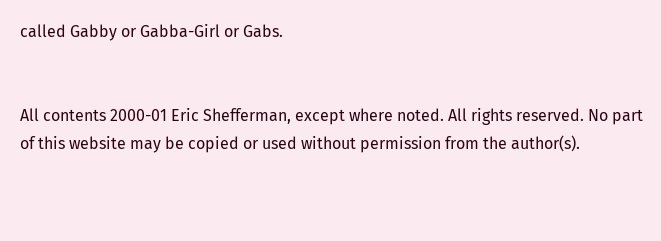called Gabby or Gabba-Girl or Gabs.


All contents 2000-01 Eric Shefferman, except where noted. All rights reserved. No part of this website may be copied or used without permission from the author(s).